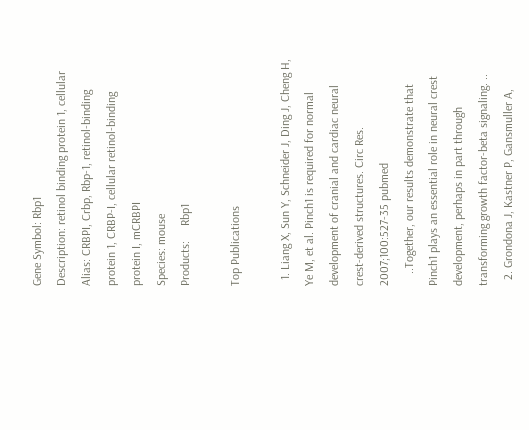Gene Symbol: Rbp1
Description: retinol binding protein 1, cellular
Alias: CRBPI, Crbp, Rbp-1, retinol-binding protein 1, CRBP-I, cellular retinol-binding protein I, mCRBPI
Species: mouse
Products:     Rbp1

Top Publications

  1. Liang X, Sun Y, Schneider J, Ding J, Cheng H, Ye M, et al. Pinch1 is required for normal development of cranial and cardiac neural crest-derived structures. Circ Res. 2007;100:527-35 pubmed
    ..Together, our results demonstrate that Pinch1 plays an essential role in neural crest development, perhaps in part through transforming growth factor-beta signaling. ..
  2. Grondona J, Kastner P, Gansmuller A,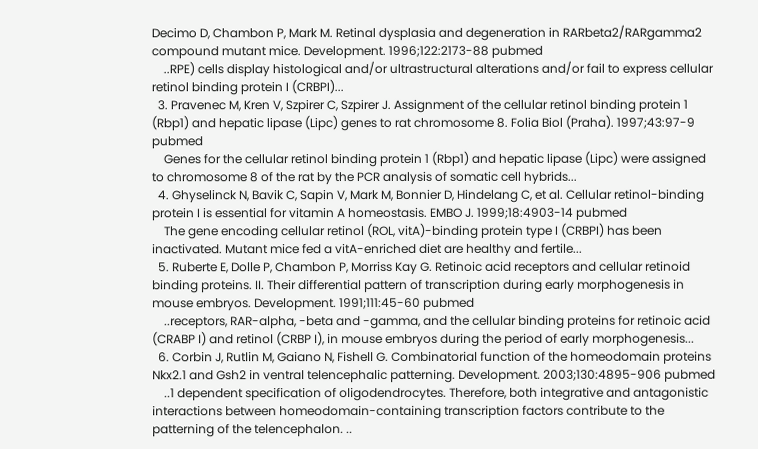Decimo D, Chambon P, Mark M. Retinal dysplasia and degeneration in RARbeta2/RARgamma2 compound mutant mice. Development. 1996;122:2173-88 pubmed
    ..RPE) cells display histological and/or ultrastructural alterations and/or fail to express cellular retinol binding protein I (CRBPI)...
  3. Pravenec M, Kren V, Szpirer C, Szpirer J. Assignment of the cellular retinol binding protein 1 (Rbp1) and hepatic lipase (Lipc) genes to rat chromosome 8. Folia Biol (Praha). 1997;43:97-9 pubmed
    Genes for the cellular retinol binding protein 1 (Rbp1) and hepatic lipase (Lipc) were assigned to chromosome 8 of the rat by the PCR analysis of somatic cell hybrids...
  4. Ghyselinck N, Bavik C, Sapin V, Mark M, Bonnier D, Hindelang C, et al. Cellular retinol-binding protein I is essential for vitamin A homeostasis. EMBO J. 1999;18:4903-14 pubmed
    The gene encoding cellular retinol (ROL, vitA)-binding protein type I (CRBPI) has been inactivated. Mutant mice fed a vitA-enriched diet are healthy and fertile...
  5. Ruberte E, Dolle P, Chambon P, Morriss Kay G. Retinoic acid receptors and cellular retinoid binding proteins. II. Their differential pattern of transcription during early morphogenesis in mouse embryos. Development. 1991;111:45-60 pubmed
    ..receptors, RAR-alpha, -beta and -gamma, and the cellular binding proteins for retinoic acid (CRABP I) and retinol (CRBP I), in mouse embryos during the period of early morphogenesis...
  6. Corbin J, Rutlin M, Gaiano N, Fishell G. Combinatorial function of the homeodomain proteins Nkx2.1 and Gsh2 in ventral telencephalic patterning. Development. 2003;130:4895-906 pubmed
    ..1 dependent specification of oligodendrocytes. Therefore, both integrative and antagonistic interactions between homeodomain-containing transcription factors contribute to the patterning of the telencephalon. ..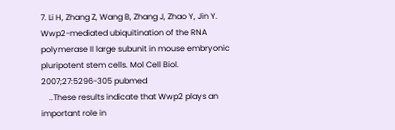7. Li H, Zhang Z, Wang B, Zhang J, Zhao Y, Jin Y. Wwp2-mediated ubiquitination of the RNA polymerase II large subunit in mouse embryonic pluripotent stem cells. Mol Cell Biol. 2007;27:5296-305 pubmed
    ..These results indicate that Wwp2 plays an important role in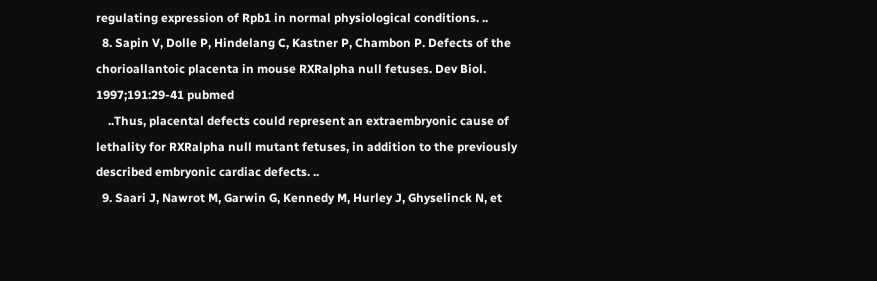regulating expression of Rpb1 in normal physiological conditions. ..
  8. Sapin V, Dolle P, Hindelang C, Kastner P, Chambon P. Defects of the chorioallantoic placenta in mouse RXRalpha null fetuses. Dev Biol. 1997;191:29-41 pubmed
    ..Thus, placental defects could represent an extraembryonic cause of lethality for RXRalpha null mutant fetuses, in addition to the previously described embryonic cardiac defects. ..
  9. Saari J, Nawrot M, Garwin G, Kennedy M, Hurley J, Ghyselinck N, et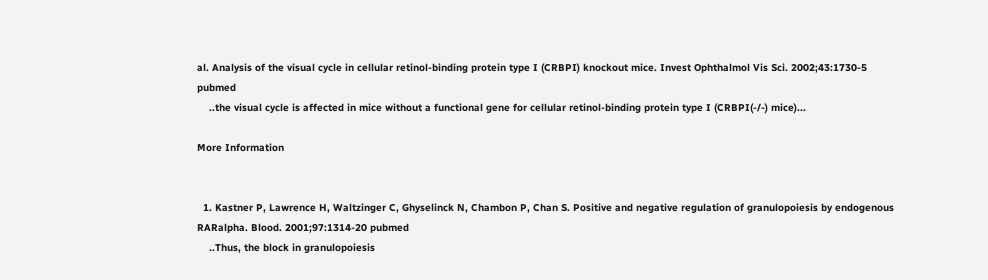al. Analysis of the visual cycle in cellular retinol-binding protein type I (CRBPI) knockout mice. Invest Ophthalmol Vis Sci. 2002;43:1730-5 pubmed
    ..the visual cycle is affected in mice without a functional gene for cellular retinol-binding protein type I (CRBPI(-/-) mice)...

More Information


  1. Kastner P, Lawrence H, Waltzinger C, Ghyselinck N, Chambon P, Chan S. Positive and negative regulation of granulopoiesis by endogenous RARalpha. Blood. 2001;97:1314-20 pubmed
    ..Thus, the block in granulopoiesis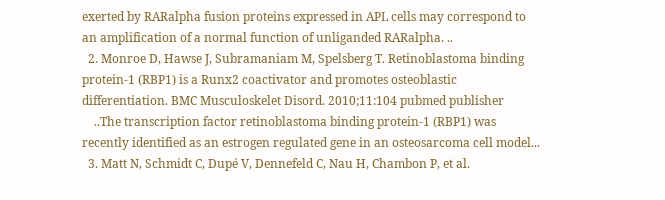exerted by RARalpha fusion proteins expressed in APL cells may correspond to an amplification of a normal function of unliganded RARalpha. ..
  2. Monroe D, Hawse J, Subramaniam M, Spelsberg T. Retinoblastoma binding protein-1 (RBP1) is a Runx2 coactivator and promotes osteoblastic differentiation. BMC Musculoskelet Disord. 2010;11:104 pubmed publisher
    ..The transcription factor retinoblastoma binding protein-1 (RBP1) was recently identified as an estrogen regulated gene in an osteosarcoma cell model...
  3. Matt N, Schmidt C, Dupé V, Dennefeld C, Nau H, Chambon P, et al.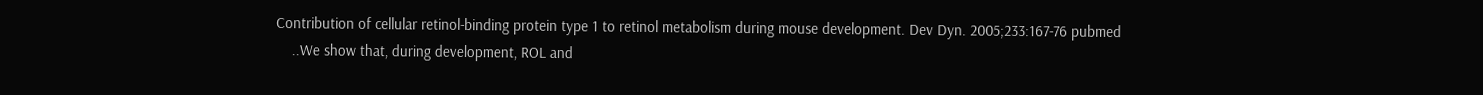Contribution of cellular retinol-binding protein type 1 to retinol metabolism during mouse development. Dev Dyn. 2005;233:167-76 pubmed
    ..We show that, during development, ROL and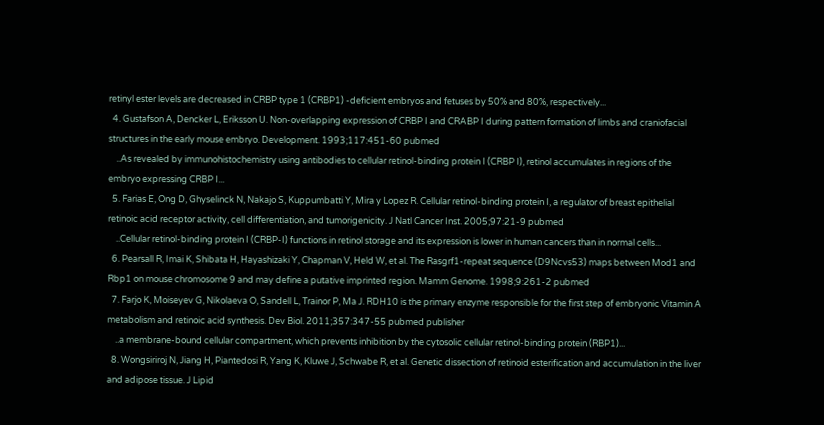retinyl ester levels are decreased in CRBP type 1 (CRBP1) -deficient embryos and fetuses by 50% and 80%, respectively...
  4. Gustafson A, Dencker L, Eriksson U. Non-overlapping expression of CRBP I and CRABP I during pattern formation of limbs and craniofacial structures in the early mouse embryo. Development. 1993;117:451-60 pubmed
    ..As revealed by immunohistochemistry using antibodies to cellular retinol-binding protein I (CRBP I), retinol accumulates in regions of the embryo expressing CRBP I...
  5. Farias E, Ong D, Ghyselinck N, Nakajo S, Kuppumbatti Y, Mira y Lopez R. Cellular retinol-binding protein I, a regulator of breast epithelial retinoic acid receptor activity, cell differentiation, and tumorigenicity. J Natl Cancer Inst. 2005;97:21-9 pubmed
    ..Cellular retinol-binding protein I (CRBP-I) functions in retinol storage and its expression is lower in human cancers than in normal cells...
  6. Pearsall R, Imai K, Shibata H, Hayashizaki Y, Chapman V, Held W, et al. The Rasgrf1-repeat sequence (D9Ncvs53) maps between Mod1 and Rbp1 on mouse chromosome 9 and may define a putative imprinted region. Mamm Genome. 1998;9:261-2 pubmed
  7. Farjo K, Moiseyev G, Nikolaeva O, Sandell L, Trainor P, Ma J. RDH10 is the primary enzyme responsible for the first step of embryonic Vitamin A metabolism and retinoic acid synthesis. Dev Biol. 2011;357:347-55 pubmed publisher
    ..a membrane-bound cellular compartment, which prevents inhibition by the cytosolic cellular retinol-binding protein (RBP1)...
  8. Wongsiriroj N, Jiang H, Piantedosi R, Yang K, Kluwe J, Schwabe R, et al. Genetic dissection of retinoid esterification and accumulation in the liver and adipose tissue. J Lipid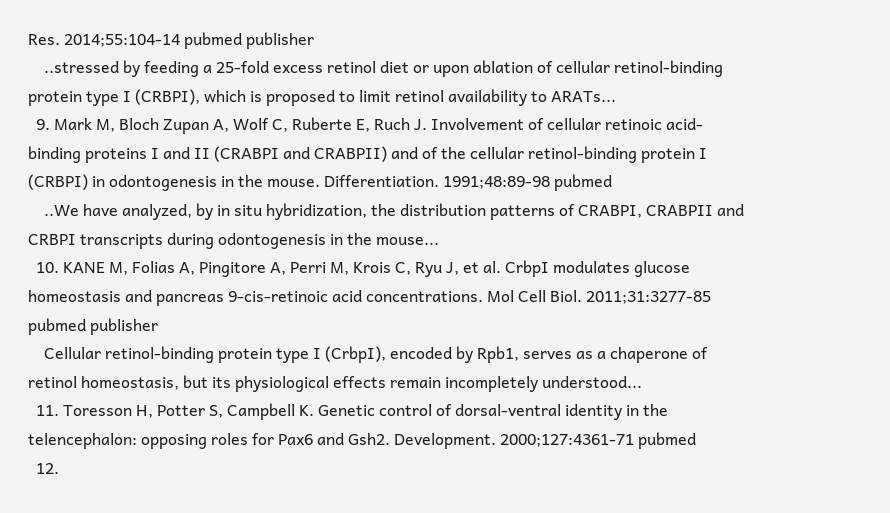Res. 2014;55:104-14 pubmed publisher
    ..stressed by feeding a 25-fold excess retinol diet or upon ablation of cellular retinol-binding protein type I (CRBPI), which is proposed to limit retinol availability to ARATs...
  9. Mark M, Bloch Zupan A, Wolf C, Ruberte E, Ruch J. Involvement of cellular retinoic acid-binding proteins I and II (CRABPI and CRABPII) and of the cellular retinol-binding protein I (CRBPI) in odontogenesis in the mouse. Differentiation. 1991;48:89-98 pubmed
    ..We have analyzed, by in situ hybridization, the distribution patterns of CRABPI, CRABPII and CRBPI transcripts during odontogenesis in the mouse...
  10. KANE M, Folias A, Pingitore A, Perri M, Krois C, Ryu J, et al. CrbpI modulates glucose homeostasis and pancreas 9-cis-retinoic acid concentrations. Mol Cell Biol. 2011;31:3277-85 pubmed publisher
    Cellular retinol-binding protein type I (CrbpI), encoded by Rpb1, serves as a chaperone of retinol homeostasis, but its physiological effects remain incompletely understood...
  11. Toresson H, Potter S, Campbell K. Genetic control of dorsal-ventral identity in the telencephalon: opposing roles for Pax6 and Gsh2. Development. 2000;127:4361-71 pubmed
  12.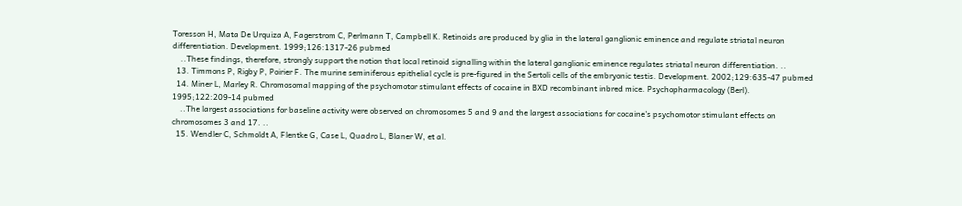Toresson H, Mata De Urquiza A, Fagerstrom C, Perlmann T, Campbell K. Retinoids are produced by glia in the lateral ganglionic eminence and regulate striatal neuron differentiation. Development. 1999;126:1317-26 pubmed
    ..These findings, therefore, strongly support the notion that local retinoid signalling within the lateral ganglionic eminence regulates striatal neuron differentiation. ..
  13. Timmons P, Rigby P, Poirier F. The murine seminiferous epithelial cycle is pre-figured in the Sertoli cells of the embryonic testis. Development. 2002;129:635-47 pubmed
  14. Miner L, Marley R. Chromosomal mapping of the psychomotor stimulant effects of cocaine in BXD recombinant inbred mice. Psychopharmacology (Berl). 1995;122:209-14 pubmed
    ..The largest associations for baseline activity were observed on chromosomes 5 and 9 and the largest associations for cocaine's psychomotor stimulant effects on chromosomes 3 and 17. ..
  15. Wendler C, Schmoldt A, Flentke G, Case L, Quadro L, Blaner W, et al.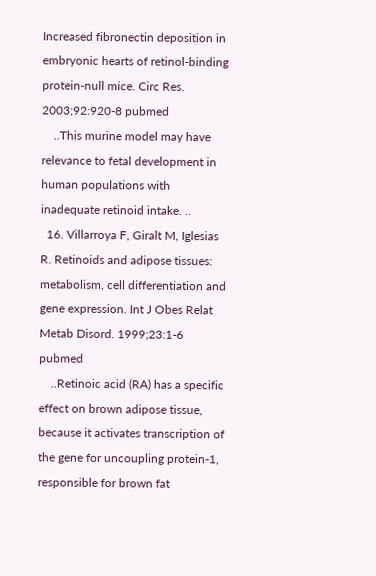Increased fibronectin deposition in embryonic hearts of retinol-binding protein-null mice. Circ Res. 2003;92:920-8 pubmed
    ..This murine model may have relevance to fetal development in human populations with inadequate retinoid intake. ..
  16. Villarroya F, Giralt M, Iglesias R. Retinoids and adipose tissues: metabolism, cell differentiation and gene expression. Int J Obes Relat Metab Disord. 1999;23:1-6 pubmed
    ..Retinoic acid (RA) has a specific effect on brown adipose tissue, because it activates transcription of the gene for uncoupling protein-1, responsible for brown fat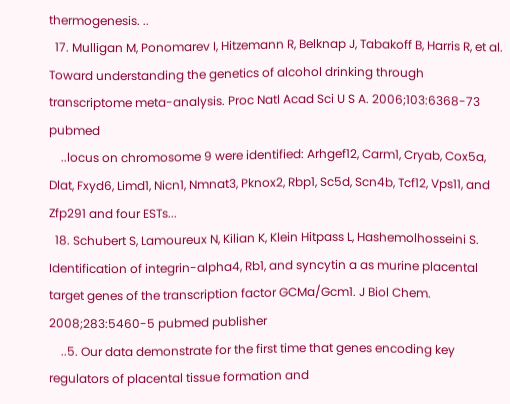thermogenesis. ..
  17. Mulligan M, Ponomarev I, Hitzemann R, Belknap J, Tabakoff B, Harris R, et al. Toward understanding the genetics of alcohol drinking through transcriptome meta-analysis. Proc Natl Acad Sci U S A. 2006;103:6368-73 pubmed
    ..locus on chromosome 9 were identified: Arhgef12, Carm1, Cryab, Cox5a, Dlat, Fxyd6, Limd1, Nicn1, Nmnat3, Pknox2, Rbp1, Sc5d, Scn4b, Tcf12, Vps11, and Zfp291 and four ESTs...
  18. Schubert S, Lamoureux N, Kilian K, Klein Hitpass L, Hashemolhosseini S. Identification of integrin-alpha4, Rb1, and syncytin a as murine placental target genes of the transcription factor GCMa/Gcm1. J Biol Chem. 2008;283:5460-5 pubmed publisher
    ..5. Our data demonstrate for the first time that genes encoding key regulators of placental tissue formation and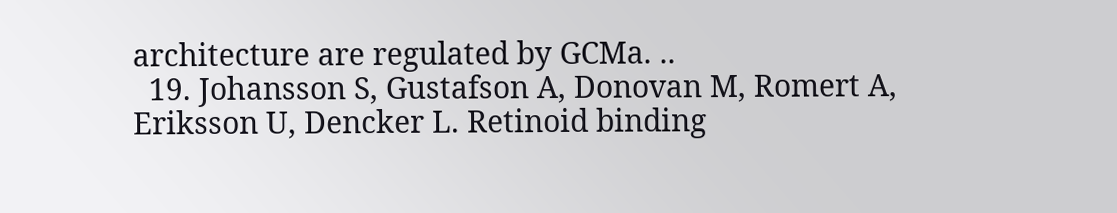architecture are regulated by GCMa. ..
  19. Johansson S, Gustafson A, Donovan M, Romert A, Eriksson U, Dencker L. Retinoid binding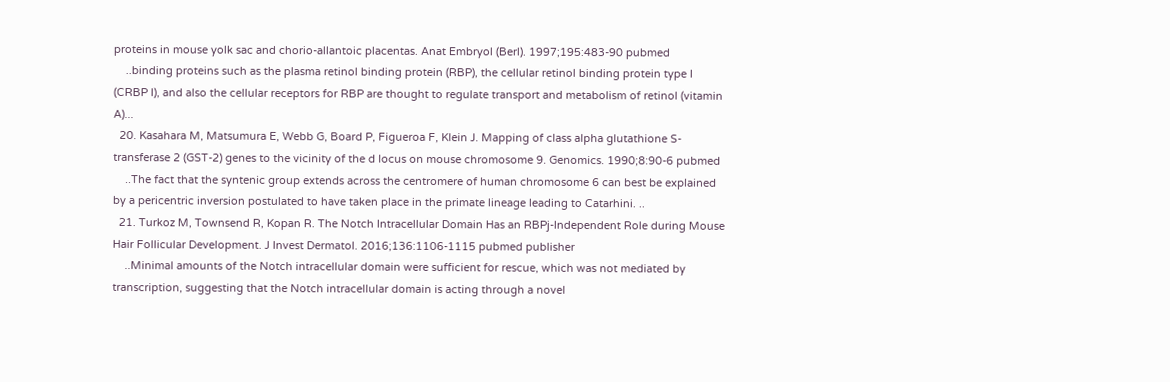proteins in mouse yolk sac and chorio-allantoic placentas. Anat Embryol (Berl). 1997;195:483-90 pubmed
    ..binding proteins such as the plasma retinol binding protein (RBP), the cellular retinol binding protein type I (CRBP I), and also the cellular receptors for RBP are thought to regulate transport and metabolism of retinol (vitamin A)...
  20. Kasahara M, Matsumura E, Webb G, Board P, Figueroa F, Klein J. Mapping of class alpha glutathione S-transferase 2 (GST-2) genes to the vicinity of the d locus on mouse chromosome 9. Genomics. 1990;8:90-6 pubmed
    ..The fact that the syntenic group extends across the centromere of human chromosome 6 can best be explained by a pericentric inversion postulated to have taken place in the primate lineage leading to Catarhini. ..
  21. Turkoz M, Townsend R, Kopan R. The Notch Intracellular Domain Has an RBPj-Independent Role during Mouse Hair Follicular Development. J Invest Dermatol. 2016;136:1106-1115 pubmed publisher
    ..Minimal amounts of the Notch intracellular domain were sufficient for rescue, which was not mediated by transcription, suggesting that the Notch intracellular domain is acting through a novel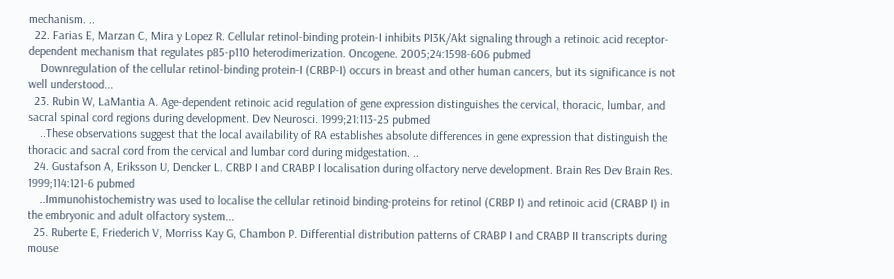mechanism. ..
  22. Farias E, Marzan C, Mira y Lopez R. Cellular retinol-binding protein-I inhibits PI3K/Akt signaling through a retinoic acid receptor-dependent mechanism that regulates p85-p110 heterodimerization. Oncogene. 2005;24:1598-606 pubmed
    Downregulation of the cellular retinol-binding protein-I (CRBP-I) occurs in breast and other human cancers, but its significance is not well understood...
  23. Rubin W, LaMantia A. Age-dependent retinoic acid regulation of gene expression distinguishes the cervical, thoracic, lumbar, and sacral spinal cord regions during development. Dev Neurosci. 1999;21:113-25 pubmed
    ..These observations suggest that the local availability of RA establishes absolute differences in gene expression that distinguish the thoracic and sacral cord from the cervical and lumbar cord during midgestation. ..
  24. Gustafson A, Eriksson U, Dencker L. CRBP I and CRABP I localisation during olfactory nerve development. Brain Res Dev Brain Res. 1999;114:121-6 pubmed
    ..Immunohistochemistry was used to localise the cellular retinoid binding-proteins for retinol (CRBP I) and retinoic acid (CRABP I) in the embryonic and adult olfactory system...
  25. Ruberte E, Friederich V, Morriss Kay G, Chambon P. Differential distribution patterns of CRABP I and CRABP II transcripts during mouse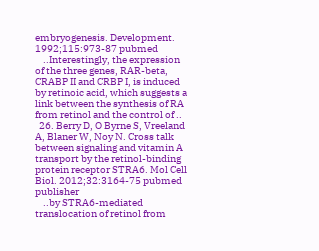embryogenesis. Development. 1992;115:973-87 pubmed
    ..Interestingly, the expression of the three genes, RAR-beta, CRABP II and CRBP I, is induced by retinoic acid, which suggests a link between the synthesis of RA from retinol and the control of ..
  26. Berry D, O Byrne S, Vreeland A, Blaner W, Noy N. Cross talk between signaling and vitamin A transport by the retinol-binding protein receptor STRA6. Mol Cell Biol. 2012;32:3164-75 pubmed publisher
    ..by STRA6-mediated translocation of retinol from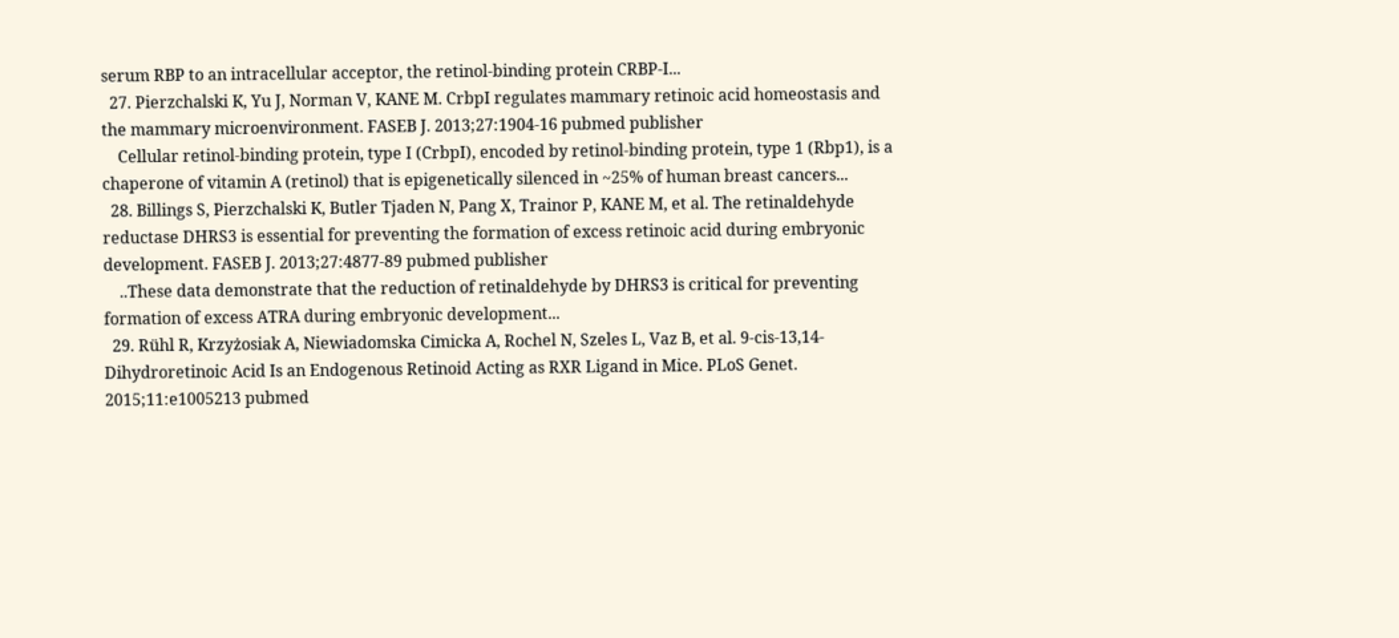serum RBP to an intracellular acceptor, the retinol-binding protein CRBP-I...
  27. Pierzchalski K, Yu J, Norman V, KANE M. CrbpI regulates mammary retinoic acid homeostasis and the mammary microenvironment. FASEB J. 2013;27:1904-16 pubmed publisher
    Cellular retinol-binding protein, type I (CrbpI), encoded by retinol-binding protein, type 1 (Rbp1), is a chaperone of vitamin A (retinol) that is epigenetically silenced in ~25% of human breast cancers...
  28. Billings S, Pierzchalski K, Butler Tjaden N, Pang X, Trainor P, KANE M, et al. The retinaldehyde reductase DHRS3 is essential for preventing the formation of excess retinoic acid during embryonic development. FASEB J. 2013;27:4877-89 pubmed publisher
    ..These data demonstrate that the reduction of retinaldehyde by DHRS3 is critical for preventing formation of excess ATRA during embryonic development...
  29. Rühl R, Krzyżosiak A, Niewiadomska Cimicka A, Rochel N, Szeles L, Vaz B, et al. 9-cis-13,14-Dihydroretinoic Acid Is an Endogenous Retinoid Acting as RXR Ligand in Mice. PLoS Genet. 2015;11:e1005213 pubmed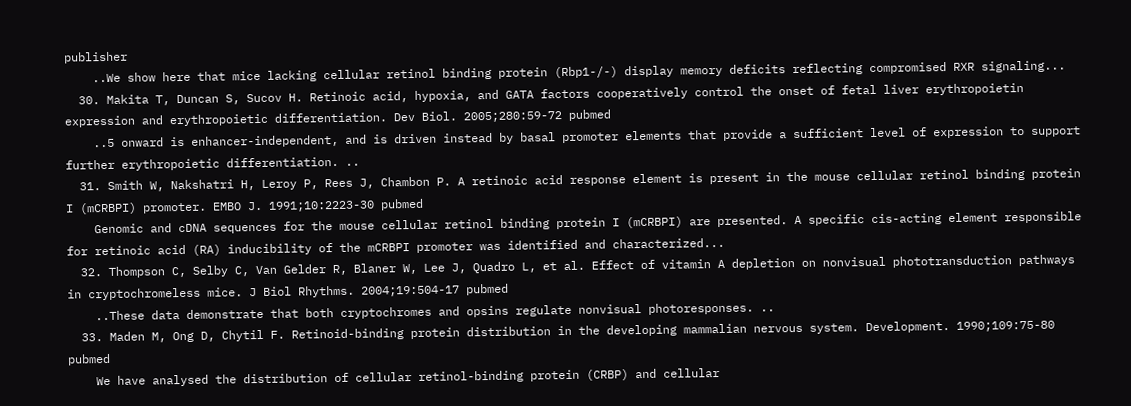publisher
    ..We show here that mice lacking cellular retinol binding protein (Rbp1-/-) display memory deficits reflecting compromised RXR signaling...
  30. Makita T, Duncan S, Sucov H. Retinoic acid, hypoxia, and GATA factors cooperatively control the onset of fetal liver erythropoietin expression and erythropoietic differentiation. Dev Biol. 2005;280:59-72 pubmed
    ..5 onward is enhancer-independent, and is driven instead by basal promoter elements that provide a sufficient level of expression to support further erythropoietic differentiation. ..
  31. Smith W, Nakshatri H, Leroy P, Rees J, Chambon P. A retinoic acid response element is present in the mouse cellular retinol binding protein I (mCRBPI) promoter. EMBO J. 1991;10:2223-30 pubmed
    Genomic and cDNA sequences for the mouse cellular retinol binding protein I (mCRBPI) are presented. A specific cis-acting element responsible for retinoic acid (RA) inducibility of the mCRBPI promoter was identified and characterized...
  32. Thompson C, Selby C, Van Gelder R, Blaner W, Lee J, Quadro L, et al. Effect of vitamin A depletion on nonvisual phototransduction pathways in cryptochromeless mice. J Biol Rhythms. 2004;19:504-17 pubmed
    ..These data demonstrate that both cryptochromes and opsins regulate nonvisual photoresponses. ..
  33. Maden M, Ong D, Chytil F. Retinoid-binding protein distribution in the developing mammalian nervous system. Development. 1990;109:75-80 pubmed
    We have analysed the distribution of cellular retinol-binding protein (CRBP) and cellular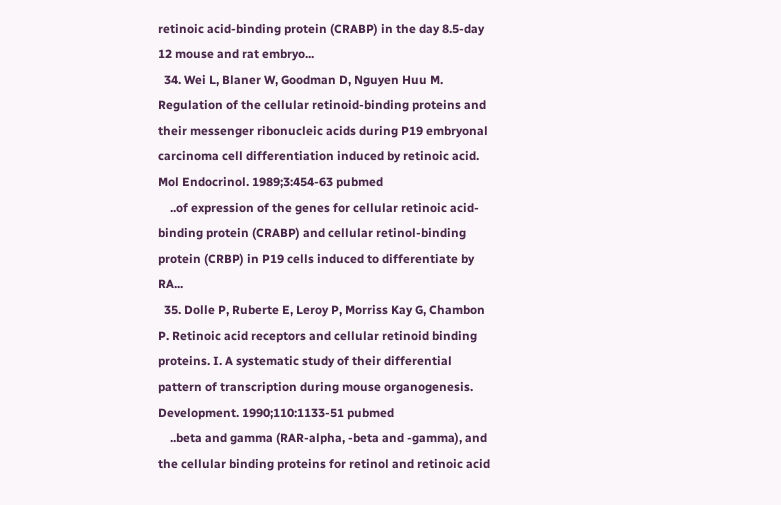retinoic acid-binding protein (CRABP) in the day 8.5-day 12 mouse and rat embryo...
  34. Wei L, Blaner W, Goodman D, Nguyen Huu M. Regulation of the cellular retinoid-binding proteins and their messenger ribonucleic acids during P19 embryonal carcinoma cell differentiation induced by retinoic acid. Mol Endocrinol. 1989;3:454-63 pubmed
    ..of expression of the genes for cellular retinoic acid-binding protein (CRABP) and cellular retinol-binding protein (CRBP) in P19 cells induced to differentiate by RA...
  35. Dolle P, Ruberte E, Leroy P, Morriss Kay G, Chambon P. Retinoic acid receptors and cellular retinoid binding proteins. I. A systematic study of their differential pattern of transcription during mouse organogenesis. Development. 1990;110:1133-51 pubmed
    ..beta and gamma (RAR-alpha, -beta and -gamma), and the cellular binding proteins for retinol and retinoic acid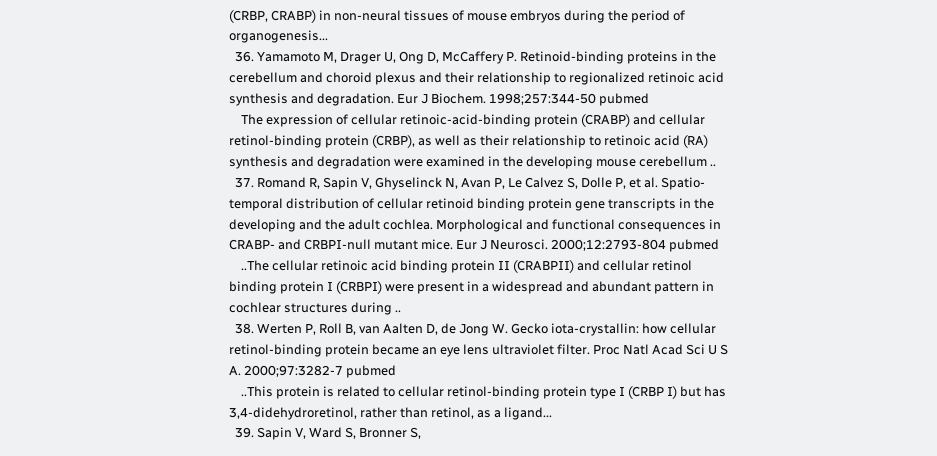(CRBP, CRABP) in non-neural tissues of mouse embryos during the period of organogenesis...
  36. Yamamoto M, Drager U, Ong D, McCaffery P. Retinoid-binding proteins in the cerebellum and choroid plexus and their relationship to regionalized retinoic acid synthesis and degradation. Eur J Biochem. 1998;257:344-50 pubmed
    The expression of cellular retinoic-acid-binding protein (CRABP) and cellular retinol-binding protein (CRBP), as well as their relationship to retinoic acid (RA) synthesis and degradation were examined in the developing mouse cerebellum ..
  37. Romand R, Sapin V, Ghyselinck N, Avan P, Le Calvez S, Dolle P, et al. Spatio-temporal distribution of cellular retinoid binding protein gene transcripts in the developing and the adult cochlea. Morphological and functional consequences in CRABP- and CRBPI-null mutant mice. Eur J Neurosci. 2000;12:2793-804 pubmed
    ..The cellular retinoic acid binding protein II (CRABPII) and cellular retinol binding protein I (CRBPI) were present in a widespread and abundant pattern in cochlear structures during ..
  38. Werten P, Roll B, van Aalten D, de Jong W. Gecko iota-crystallin: how cellular retinol-binding protein became an eye lens ultraviolet filter. Proc Natl Acad Sci U S A. 2000;97:3282-7 pubmed
    ..This protein is related to cellular retinol-binding protein type I (CRBP I) but has 3,4-didehydroretinol, rather than retinol, as a ligand...
  39. Sapin V, Ward S, Bronner S,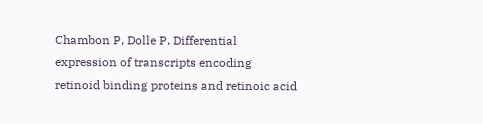Chambon P, Dolle P. Differential expression of transcripts encoding retinoid binding proteins and retinoic acid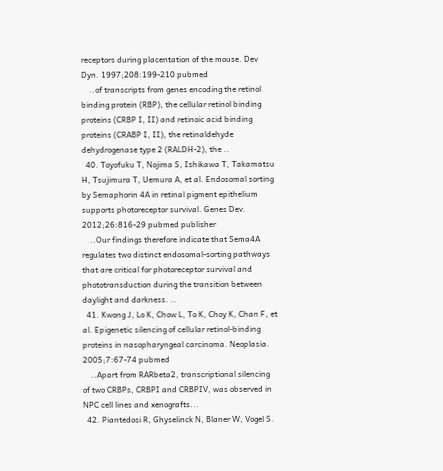receptors during placentation of the mouse. Dev Dyn. 1997;208:199-210 pubmed
    ..of transcripts from genes encoding the retinol binding protein (RBP), the cellular retinol binding proteins (CRBP I, II) and retinoic acid binding proteins (CRABP I, II), the retinaldehyde dehydrogenase type 2 (RALDH-2), the ..
  40. Toyofuku T, Nojima S, Ishikawa T, Takamatsu H, Tsujimura T, Uemura A, et al. Endosomal sorting by Semaphorin 4A in retinal pigment epithelium supports photoreceptor survival. Genes Dev. 2012;26:816-29 pubmed publisher
    ..Our findings therefore indicate that Sema4A regulates two distinct endosomal-sorting pathways that are critical for photoreceptor survival and phototransduction during the transition between daylight and darkness. ..
  41. Kwong J, Lo K, Chow L, To K, Choy K, Chan F, et al. Epigenetic silencing of cellular retinol-binding proteins in nasopharyngeal carcinoma. Neoplasia. 2005;7:67-74 pubmed
    ..Apart from RARbeta2, transcriptional silencing of two CRBPs, CRBPI and CRBPIV, was observed in NPC cell lines and xenografts...
  42. Piantedosi R, Ghyselinck N, Blaner W, Vogel S.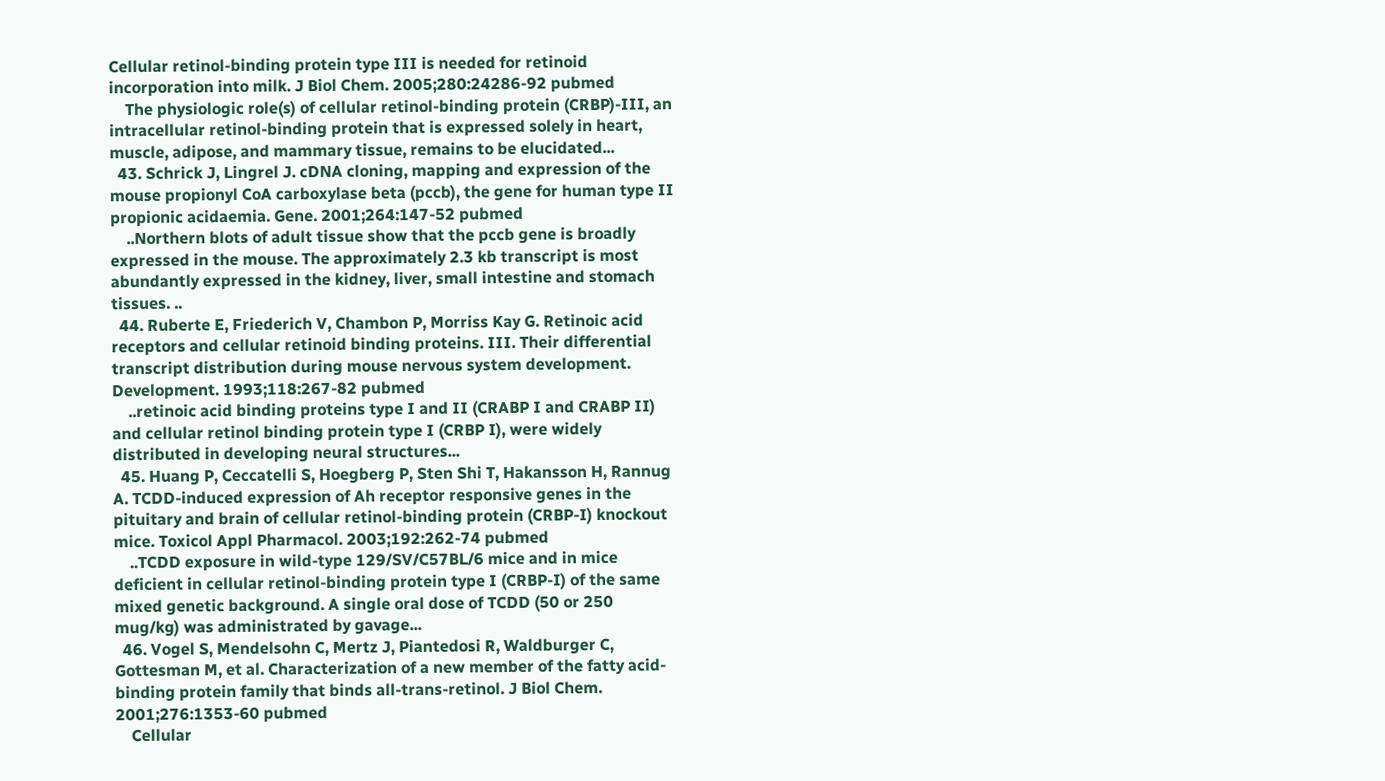Cellular retinol-binding protein type III is needed for retinoid incorporation into milk. J Biol Chem. 2005;280:24286-92 pubmed
    The physiologic role(s) of cellular retinol-binding protein (CRBP)-III, an intracellular retinol-binding protein that is expressed solely in heart, muscle, adipose, and mammary tissue, remains to be elucidated...
  43. Schrick J, Lingrel J. cDNA cloning, mapping and expression of the mouse propionyl CoA carboxylase beta (pccb), the gene for human type II propionic acidaemia. Gene. 2001;264:147-52 pubmed
    ..Northern blots of adult tissue show that the pccb gene is broadly expressed in the mouse. The approximately 2.3 kb transcript is most abundantly expressed in the kidney, liver, small intestine and stomach tissues. ..
  44. Ruberte E, Friederich V, Chambon P, Morriss Kay G. Retinoic acid receptors and cellular retinoid binding proteins. III. Their differential transcript distribution during mouse nervous system development. Development. 1993;118:267-82 pubmed
    ..retinoic acid binding proteins type I and II (CRABP I and CRABP II) and cellular retinol binding protein type I (CRBP I), were widely distributed in developing neural structures...
  45. Huang P, Ceccatelli S, Hoegberg P, Sten Shi T, Hakansson H, Rannug A. TCDD-induced expression of Ah receptor responsive genes in the pituitary and brain of cellular retinol-binding protein (CRBP-I) knockout mice. Toxicol Appl Pharmacol. 2003;192:262-74 pubmed
    ..TCDD exposure in wild-type 129/SV/C57BL/6 mice and in mice deficient in cellular retinol-binding protein type I (CRBP-I) of the same mixed genetic background. A single oral dose of TCDD (50 or 250 mug/kg) was administrated by gavage...
  46. Vogel S, Mendelsohn C, Mertz J, Piantedosi R, Waldburger C, Gottesman M, et al. Characterization of a new member of the fatty acid-binding protein family that binds all-trans-retinol. J Biol Chem. 2001;276:1353-60 pubmed
    Cellular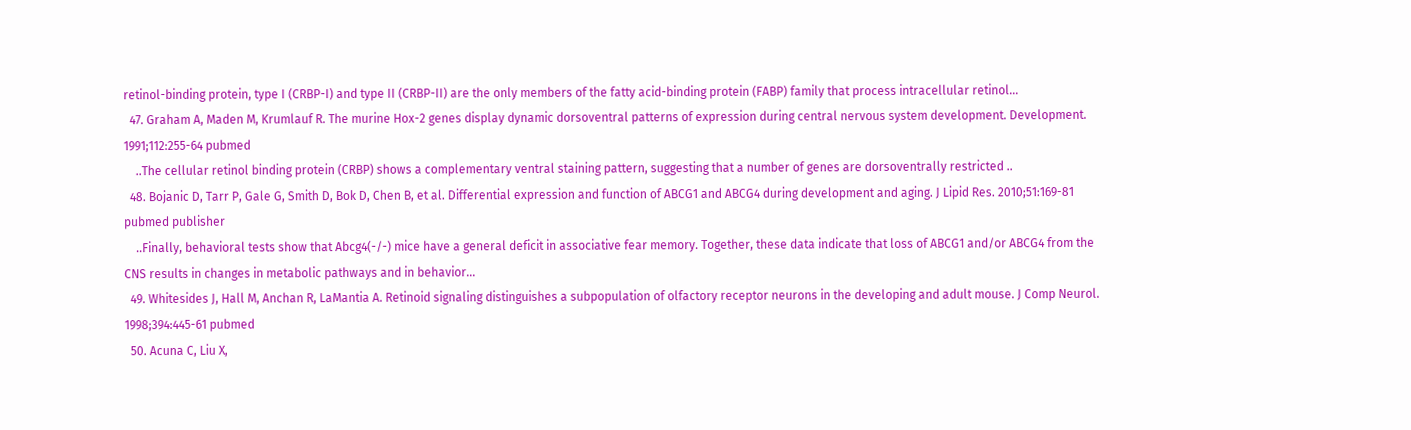retinol-binding protein, type I (CRBP-I) and type II (CRBP-II) are the only members of the fatty acid-binding protein (FABP) family that process intracellular retinol...
  47. Graham A, Maden M, Krumlauf R. The murine Hox-2 genes display dynamic dorsoventral patterns of expression during central nervous system development. Development. 1991;112:255-64 pubmed
    ..The cellular retinol binding protein (CRBP) shows a complementary ventral staining pattern, suggesting that a number of genes are dorsoventrally restricted ..
  48. Bojanic D, Tarr P, Gale G, Smith D, Bok D, Chen B, et al. Differential expression and function of ABCG1 and ABCG4 during development and aging. J Lipid Res. 2010;51:169-81 pubmed publisher
    ..Finally, behavioral tests show that Abcg4(-/-) mice have a general deficit in associative fear memory. Together, these data indicate that loss of ABCG1 and/or ABCG4 from the CNS results in changes in metabolic pathways and in behavior...
  49. Whitesides J, Hall M, Anchan R, LaMantia A. Retinoid signaling distinguishes a subpopulation of olfactory receptor neurons in the developing and adult mouse. J Comp Neurol. 1998;394:445-61 pubmed
  50. Acuna C, Liu X,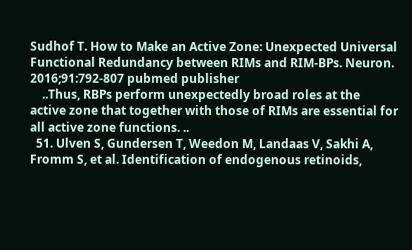Sudhof T. How to Make an Active Zone: Unexpected Universal Functional Redundancy between RIMs and RIM-BPs. Neuron. 2016;91:792-807 pubmed publisher
    ..Thus, RBPs perform unexpectedly broad roles at the active zone that together with those of RIMs are essential for all active zone functions. ..
  51. Ulven S, Gundersen T, Weedon M, Landaas V, Sakhi A, Fromm S, et al. Identification of endogenous retinoids,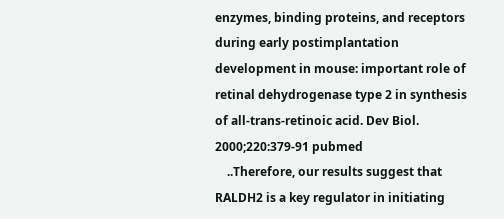enzymes, binding proteins, and receptors during early postimplantation development in mouse: important role of retinal dehydrogenase type 2 in synthesis of all-trans-retinoic acid. Dev Biol. 2000;220:379-91 pubmed
    ..Therefore, our results suggest that RALDH2 is a key regulator in initiating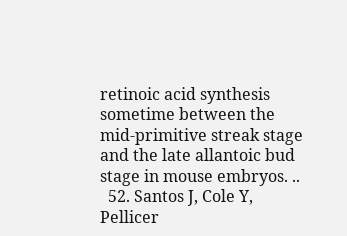retinoic acid synthesis sometime between the mid-primitive streak stage and the late allantoic bud stage in mouse embryos. ..
  52. Santos J, Cole Y, Pellicer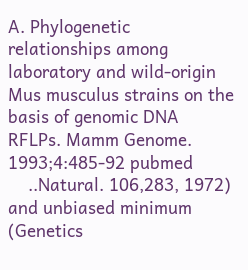A. Phylogenetic relationships among laboratory and wild-origin Mus musculus strains on the basis of genomic DNA RFLPs. Mamm Genome. 1993;4:485-92 pubmed
    ..Natural. 106,283, 1972) and unbiased minimum (Genetics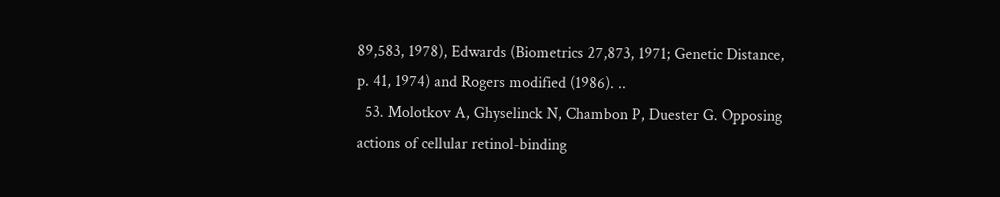89,583, 1978), Edwards (Biometrics 27,873, 1971; Genetic Distance, p. 41, 1974) and Rogers modified (1986). ..
  53. Molotkov A, Ghyselinck N, Chambon P, Duester G. Opposing actions of cellular retinol-binding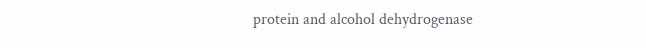protein and alcohol dehydrogenase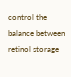control the balance between retinol storage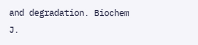and degradation. Biochem J.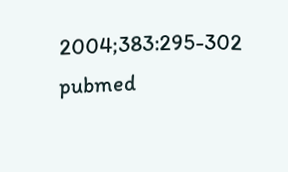2004;383:295-302 pubmed